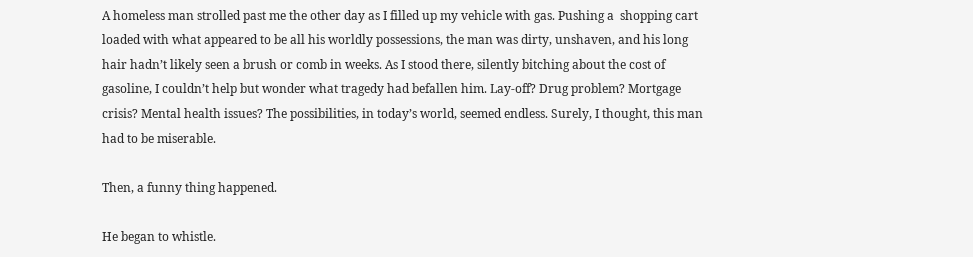A homeless man strolled past me the other day as I filled up my vehicle with gas. Pushing a  shopping cart loaded with what appeared to be all his worldly possessions, the man was dirty, unshaven, and his long hair hadn’t likely seen a brush or comb in weeks. As I stood there, silently bitching about the cost of gasoline, I couldn’t help but wonder what tragedy had befallen him. Lay-off? Drug problem? Mortgage crisis? Mental health issues? The possibilities, in today’s world, seemed endless. Surely, I thought, this man had to be miserable.

Then, a funny thing happened.

He began to whistle.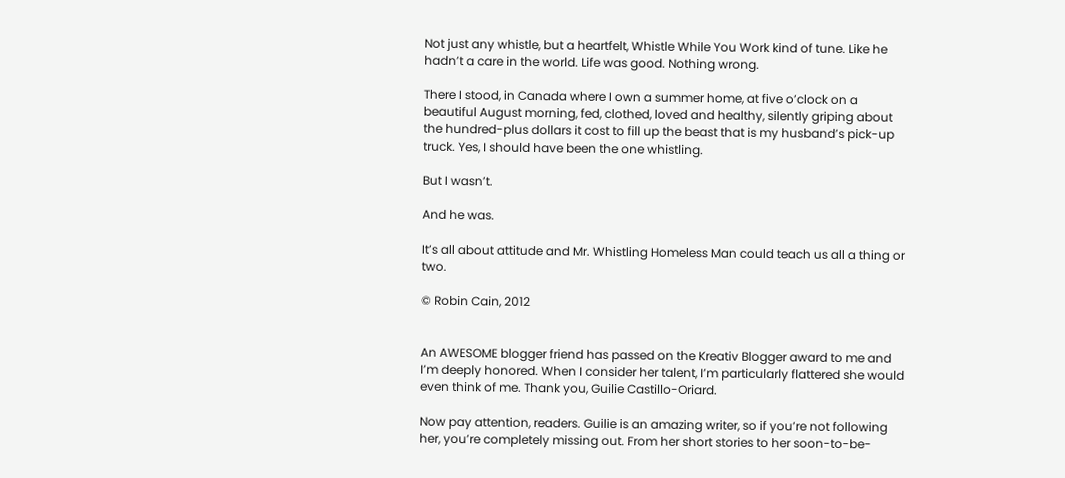Not just any whistle, but a heartfelt, Whistle While You Work kind of tune. Like he hadn’t a care in the world. Life was good. Nothing wrong.

There I stood, in Canada where I own a summer home, at five o’clock on a beautiful August morning, fed, clothed, loved and healthy, silently griping about the hundred-plus dollars it cost to fill up the beast that is my husband’s pick-up truck. Yes, I should have been the one whistling.

But I wasn’t.

And he was.

It’s all about attitude and Mr. Whistling Homeless Man could teach us all a thing or two.

© Robin Cain, 2012


An AWESOME blogger friend has passed on the Kreativ Blogger award to me and I’m deeply honored. When I consider her talent, I’m particularly flattered she would even think of me. Thank you, Guilie Castillo-Oriard.

Now pay attention, readers. Guilie is an amazing writer, so if you’re not following her, you’re completely missing out. From her short stories to her soon-to-be-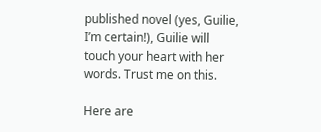published novel (yes, Guilie, I’m certain!), Guilie will touch your heart with her words. Trust me on this.

Here are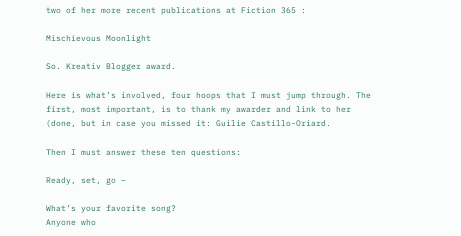two of her more recent publications at Fiction 365 :

Mischievous Moonlight

So. Kreativ Blogger award.

Here is what’s involved, four hoops that I must jump through. The first, most important, is to thank my awarder and link to her (done, but in case you missed it: Guilie Castillo-Oriard.

Then I must answer these ten questions:

Ready, set, go –

What’s your favorite song?
Anyone who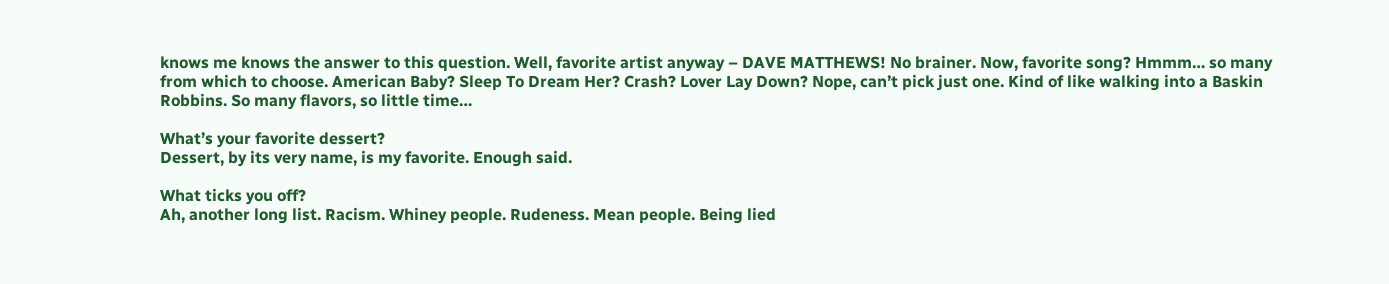knows me knows the answer to this question. Well, favorite artist anyway – DAVE MATTHEWS! No brainer. Now, favorite song? Hmmm… so many from which to choose. American Baby? Sleep To Dream Her? Crash? Lover Lay Down? Nope, can’t pick just one. Kind of like walking into a Baskin Robbins. So many flavors, so little time…

What’s your favorite dessert?
Dessert, by its very name, is my favorite. Enough said.

What ticks you off?
Ah, another long list. Racism. Whiney people. Rudeness. Mean people. Being lied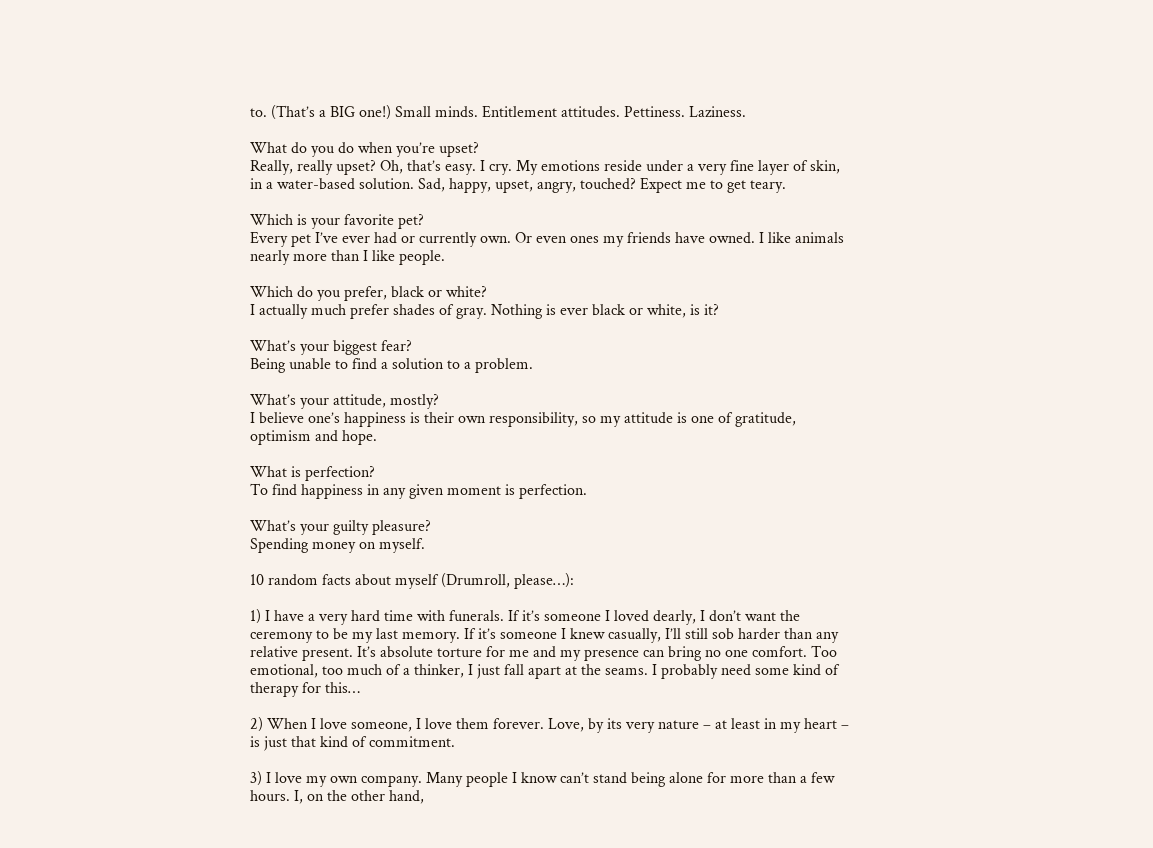to. (That’s a BIG one!) Small minds. Entitlement attitudes. Pettiness. Laziness.

What do you do when you’re upset?
Really, really upset? Oh, that’s easy. I cry. My emotions reside under a very fine layer of skin, in a water-based solution. Sad, happy, upset, angry, touched? Expect me to get teary.

Which is your favorite pet?
Every pet I’ve ever had or currently own. Or even ones my friends have owned. I like animals nearly more than I like people.

Which do you prefer, black or white?
I actually much prefer shades of gray. Nothing is ever black or white, is it?

What’s your biggest fear?
Being unable to find a solution to a problem.

What’s your attitude, mostly?
I believe one’s happiness is their own responsibility, so my attitude is one of gratitude, optimism and hope.

What is perfection?
To find happiness in any given moment is perfection.

What’s your guilty pleasure?
Spending money on myself.

10 random facts about myself (Drumroll, please…):

1) I have a very hard time with funerals. If it’s someone I loved dearly, I don’t want the ceremony to be my last memory. If it’s someone I knew casually, I’ll still sob harder than any relative present. It’s absolute torture for me and my presence can bring no one comfort. Too emotional, too much of a thinker, I just fall apart at the seams. I probably need some kind of therapy for this…

2) When I love someone, I love them forever. Love, by its very nature – at least in my heart – is just that kind of commitment.

3) I love my own company. Many people I know can’t stand being alone for more than a few hours. I, on the other hand,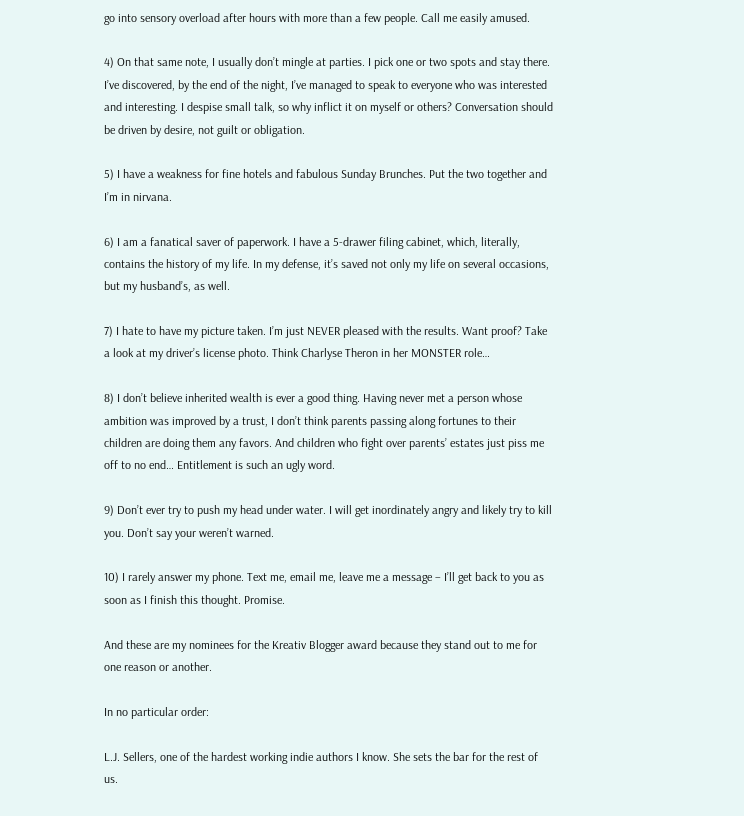go into sensory overload after hours with more than a few people. Call me easily amused.

4) On that same note, I usually don’t mingle at parties. I pick one or two spots and stay there. I’ve discovered, by the end of the night, I’ve managed to speak to everyone who was interested and interesting. I despise small talk, so why inflict it on myself or others? Conversation should be driven by desire, not guilt or obligation.

5) I have a weakness for fine hotels and fabulous Sunday Brunches. Put the two together and I’m in nirvana.

6) I am a fanatical saver of paperwork. I have a 5-drawer filing cabinet, which, literally, contains the history of my life. In my defense, it’s saved not only my life on several occasions, but my husband’s, as well.

7) I hate to have my picture taken. I’m just NEVER pleased with the results. Want proof? Take a look at my driver’s license photo. Think Charlyse Theron in her MONSTER role…

8) I don’t believe inherited wealth is ever a good thing. Having never met a person whose ambition was improved by a trust, I don’t think parents passing along fortunes to their children are doing them any favors. And children who fight over parents’ estates just piss me off to no end… Entitlement is such an ugly word.

9) Don’t ever try to push my head under water. I will get inordinately angry and likely try to kill you. Don’t say your weren’t warned.

10) I rarely answer my phone. Text me, email me, leave me a message – I’ll get back to you as soon as I finish this thought. Promise.

And these are my nominees for the Kreativ Blogger award because they stand out to me for one reason or another.

In no particular order:

L.J. Sellers, one of the hardest working indie authors I know. She sets the bar for the rest of us.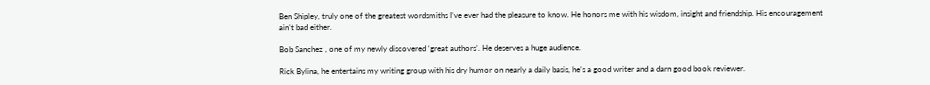Ben Shipley, truly one of the greatest wordsmiths I’ve ever had the pleasure to know. He honors me with his wisdom, insight and friendship. His encouragement ain’t bad either.

Bob Sanchez , one of my newly discovered ‘great authors’. He deserves a huge audience.

Rick Bylina, he entertains my writing group with his dry humor on nearly a daily basis, he’s a good writer and a darn good book reviewer.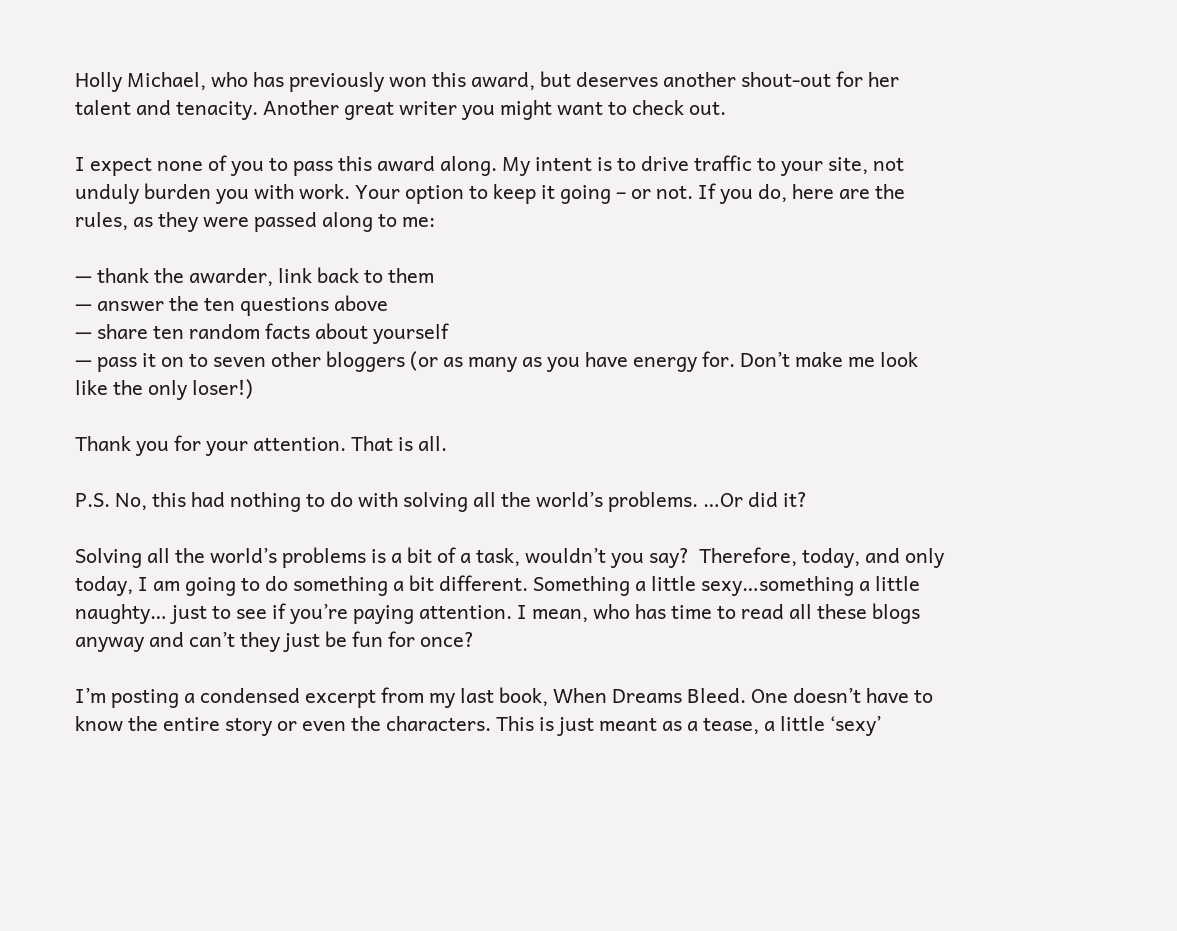Holly Michael, who has previously won this award, but deserves another shout-out for her talent and tenacity. Another great writer you might want to check out.

I expect none of you to pass this award along. My intent is to drive traffic to your site, not unduly burden you with work. Your option to keep it going – or not. If you do, here are the rules, as they were passed along to me:

— thank the awarder, link back to them
— answer the ten questions above
— share ten random facts about yourself
— pass it on to seven other bloggers (or as many as you have energy for. Don’t make me look like the only loser!)

Thank you for your attention. That is all.

P.S. No, this had nothing to do with solving all the world’s problems. …Or did it?

Solving all the world’s problems is a bit of a task, wouldn’t you say?  Therefore, today, and only today, I am going to do something a bit different. Something a little sexy…something a little naughty… just to see if you’re paying attention. I mean, who has time to read all these blogs anyway and can’t they just be fun for once?

I’m posting a condensed excerpt from my last book, When Dreams Bleed. One doesn’t have to know the entire story or even the characters. This is just meant as a tease, a little ‘sexy’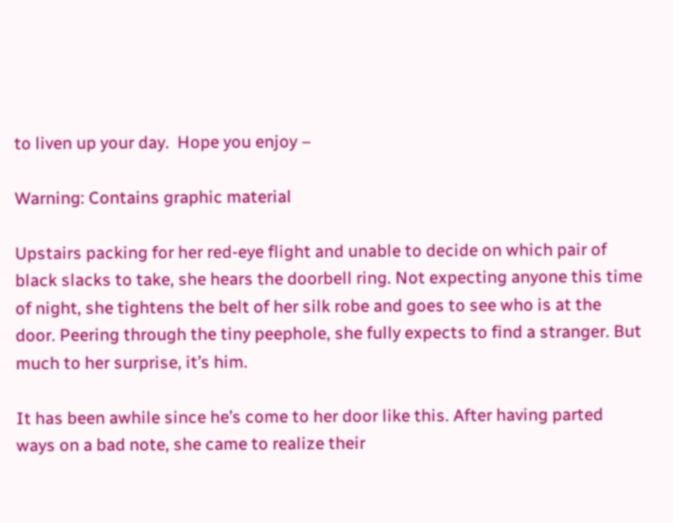to liven up your day.  Hope you enjoy –

Warning: Contains graphic material

Upstairs packing for her red-eye flight and unable to decide on which pair of black slacks to take, she hears the doorbell ring. Not expecting anyone this time of night, she tightens the belt of her silk robe and goes to see who is at the door. Peering through the tiny peephole, she fully expects to find a stranger. But much to her surprise, it’s him.

It has been awhile since he’s come to her door like this. After having parted ways on a bad note, she came to realize their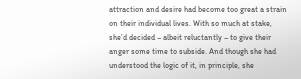attraction and desire had become too great a strain on their individual lives. With so much at stake, she’d decided – albeit reluctantly – to give their anger some time to subside. And though she had understood the logic of it, in principle, she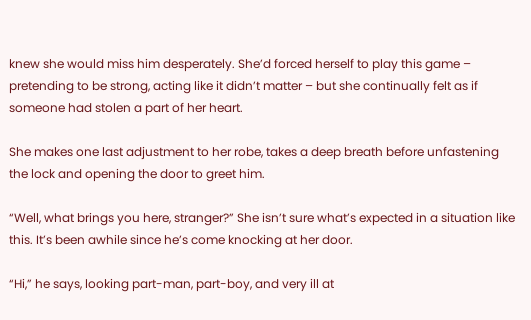knew she would miss him desperately. She’d forced herself to play this game – pretending to be strong, acting like it didn’t matter – but she continually felt as if someone had stolen a part of her heart.

She makes one last adjustment to her robe, takes a deep breath before unfastening the lock and opening the door to greet him.

“Well, what brings you here, stranger?” She isn’t sure what’s expected in a situation like this. It’s been awhile since he’s come knocking at her door.

“Hi,” he says, looking part-man, part-boy, and very ill at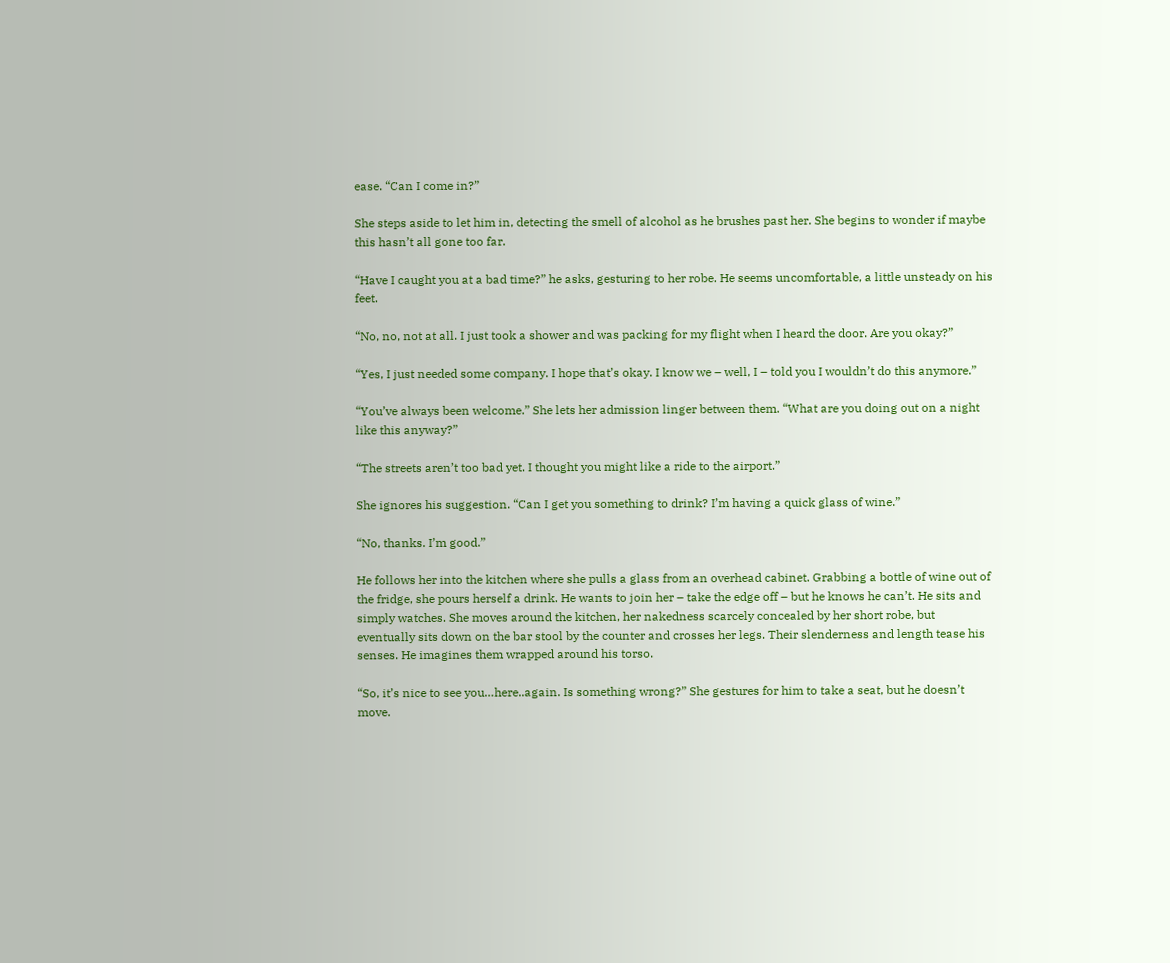ease. “Can I come in?”

She steps aside to let him in, detecting the smell of alcohol as he brushes past her. She begins to wonder if maybe this hasn’t all gone too far.

“Have I caught you at a bad time?” he asks, gesturing to her robe. He seems uncomfortable, a little unsteady on his feet.

“No, no, not at all. I just took a shower and was packing for my flight when I heard the door. Are you okay?”

“Yes, I just needed some company. I hope that’s okay. I know we – well, I – told you I wouldn’t do this anymore.”

“You’ve always been welcome.” She lets her admission linger between them. “What are you doing out on a night like this anyway?”

“The streets aren’t too bad yet. I thought you might like a ride to the airport.”

She ignores his suggestion. “Can I get you something to drink? I’m having a quick glass of wine.”

“No, thanks. I’m good.”

He follows her into the kitchen where she pulls a glass from an overhead cabinet. Grabbing a bottle of wine out of the fridge, she pours herself a drink. He wants to join her – take the edge off – but he knows he can’t. He sits and simply watches. She moves around the kitchen, her nakedness scarcely concealed by her short robe, but eventually sits down on the bar stool by the counter and crosses her legs. Their slenderness and length tease his senses. He imagines them wrapped around his torso.

“So, it’s nice to see you…here..again. Is something wrong?” She gestures for him to take a seat, but he doesn’t move.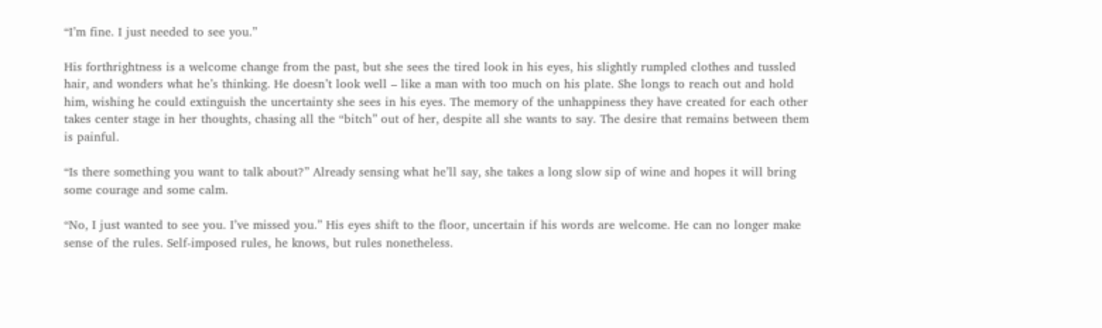“I’m fine. I just needed to see you.”

His forthrightness is a welcome change from the past, but she sees the tired look in his eyes, his slightly rumpled clothes and tussled hair, and wonders what he’s thinking. He doesn’t look well – like a man with too much on his plate. She longs to reach out and hold him, wishing he could extinguish the uncertainty she sees in his eyes. The memory of the unhappiness they have created for each other takes center stage in her thoughts, chasing all the “bitch” out of her, despite all she wants to say. The desire that remains between them is painful.

“Is there something you want to talk about?” Already sensing what he’ll say, she takes a long slow sip of wine and hopes it will bring some courage and some calm.

“No, I just wanted to see you. I’ve missed you.” His eyes shift to the floor, uncertain if his words are welcome. He can no longer make sense of the rules. Self-imposed rules, he knows, but rules nonetheless.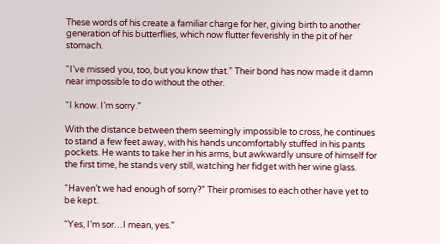These words of his create a familiar charge for her, giving birth to another generation of his butterflies, which now flutter feverishly in the pit of her stomach.

“I’ve missed you, too, but you know that.” Their bond has now made it damn near impossible to do without the other.

“I know. I’m sorry.”

With the distance between them seemingly impossible to cross, he continues to stand a few feet away, with his hands uncomfortably stuffed in his pants pockets. He wants to take her in his arms, but awkwardly unsure of himself for the first time, he stands very still, watching her fidget with her wine glass.

“Haven’t we had enough of sorry?” Their promises to each other have yet to be kept.

“Yes, I’m sor…I mean, yes.”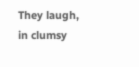They laugh, in clumsy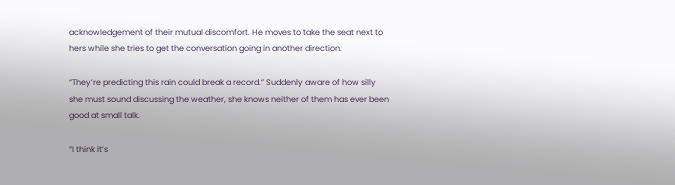acknowledgement of their mutual discomfort. He moves to take the seat next to hers while she tries to get the conversation going in another direction.

“They’re predicting this rain could break a record.” Suddenly aware of how silly she must sound discussing the weather, she knows neither of them has ever been good at small talk.

“I think it’s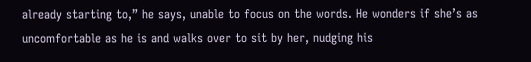already starting to,” he says, unable to focus on the words. He wonders if she’s as uncomfortable as he is and walks over to sit by her, nudging his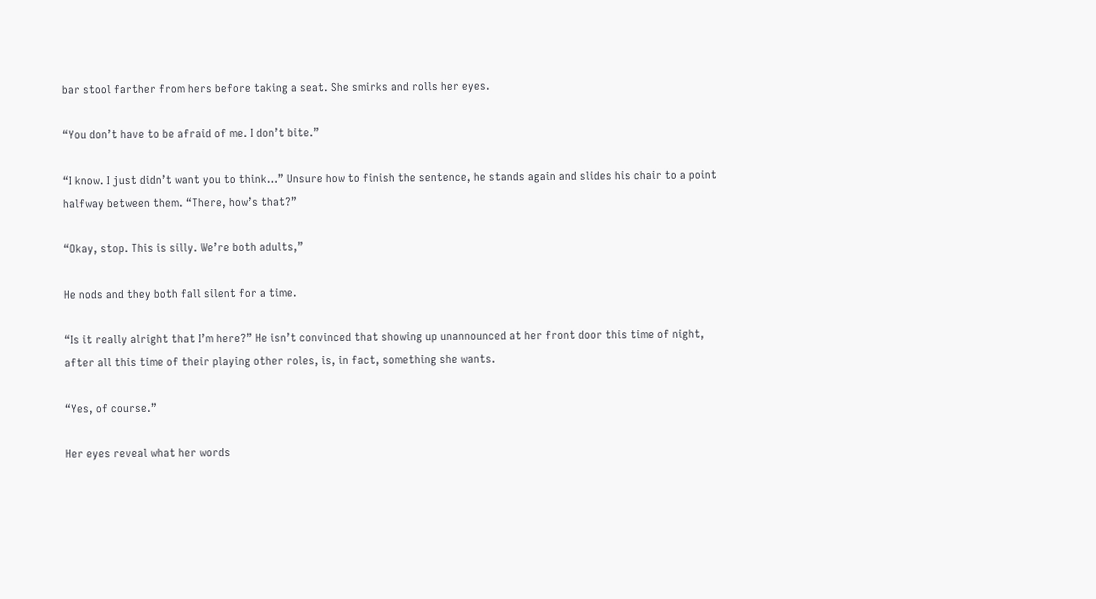bar stool farther from hers before taking a seat. She smirks and rolls her eyes.

“You don’t have to be afraid of me. I don’t bite.”

“I know. I just didn’t want you to think…” Unsure how to finish the sentence, he stands again and slides his chair to a point halfway between them. “There, how’s that?”

“Okay, stop. This is silly. We’re both adults,”

He nods and they both fall silent for a time.

“Is it really alright that I’m here?” He isn’t convinced that showing up unannounced at her front door this time of night, after all this time of their playing other roles, is, in fact, something she wants.

“Yes, of course.”

Her eyes reveal what her words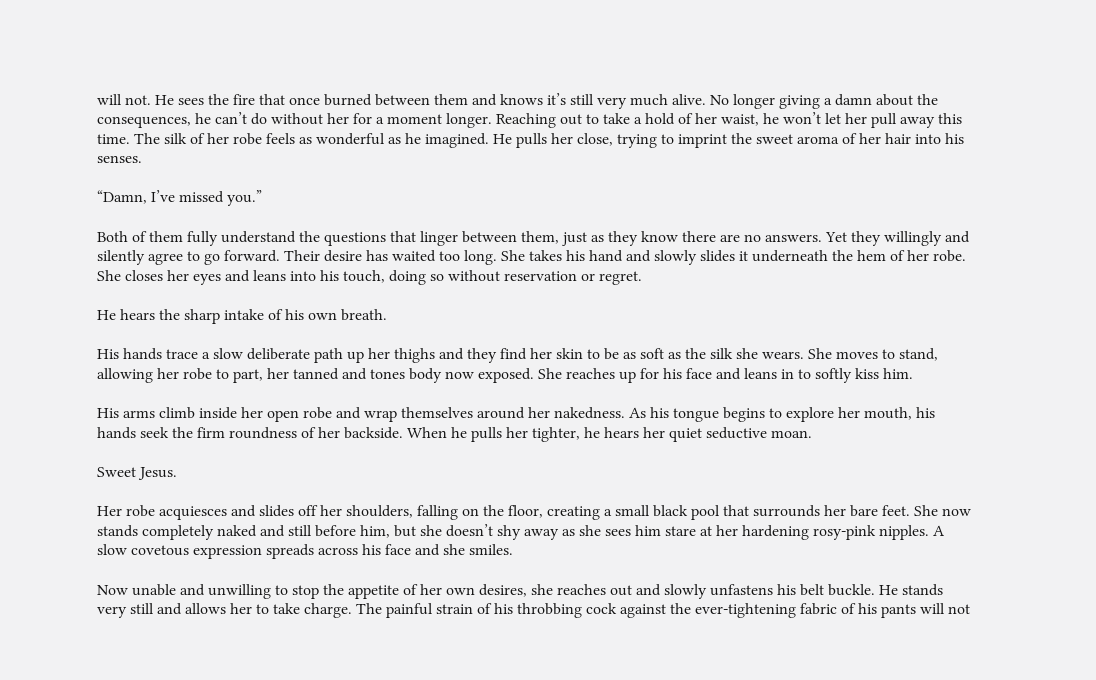will not. He sees the fire that once burned between them and knows it’s still very much alive. No longer giving a damn about the consequences, he can’t do without her for a moment longer. Reaching out to take a hold of her waist, he won’t let her pull away this time. The silk of her robe feels as wonderful as he imagined. He pulls her close, trying to imprint the sweet aroma of her hair into his senses.

“Damn, I’ve missed you.”

Both of them fully understand the questions that linger between them, just as they know there are no answers. Yet they willingly and silently agree to go forward. Their desire has waited too long. She takes his hand and slowly slides it underneath the hem of her robe. She closes her eyes and leans into his touch, doing so without reservation or regret.

He hears the sharp intake of his own breath.

His hands trace a slow deliberate path up her thighs and they find her skin to be as soft as the silk she wears. She moves to stand, allowing her robe to part, her tanned and tones body now exposed. She reaches up for his face and leans in to softly kiss him.

His arms climb inside her open robe and wrap themselves around her nakedness. As his tongue begins to explore her mouth, his hands seek the firm roundness of her backside. When he pulls her tighter, he hears her quiet seductive moan.

Sweet Jesus.

Her robe acquiesces and slides off her shoulders, falling on the floor, creating a small black pool that surrounds her bare feet. She now stands completely naked and still before him, but she doesn’t shy away as she sees him stare at her hardening rosy-pink nipples. A slow covetous expression spreads across his face and she smiles.

Now unable and unwilling to stop the appetite of her own desires, she reaches out and slowly unfastens his belt buckle. He stands very still and allows her to take charge. The painful strain of his throbbing cock against the ever-tightening fabric of his pants will not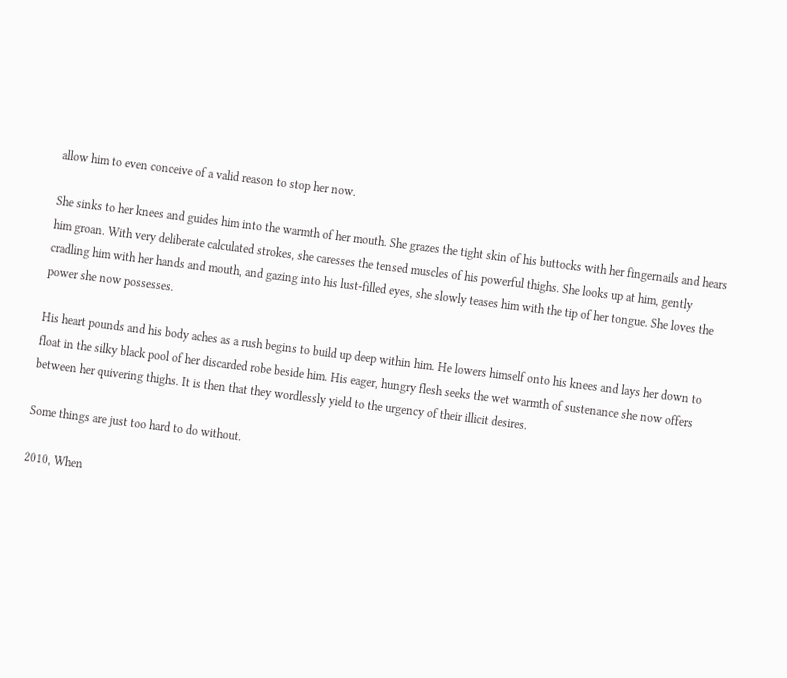allow him to even conceive of a valid reason to stop her now.

She sinks to her knees and guides him into the warmth of her mouth. She grazes the tight skin of his buttocks with her fingernails and hears him groan. With very deliberate calculated strokes, she caresses the tensed muscles of his powerful thighs. She looks up at him, gently cradling him with her hands and mouth, and gazing into his lust-filled eyes, she slowly teases him with the tip of her tongue. She loves the power she now possesses.

His heart pounds and his body aches as a rush begins to build up deep within him. He lowers himself onto his knees and lays her down to float in the silky black pool of her discarded robe beside him. His eager, hungry flesh seeks the wet warmth of sustenance she now offers between her quivering thighs. It is then that they wordlessly yield to the urgency of their illicit desires.

Some things are just too hard to do without.

2010, When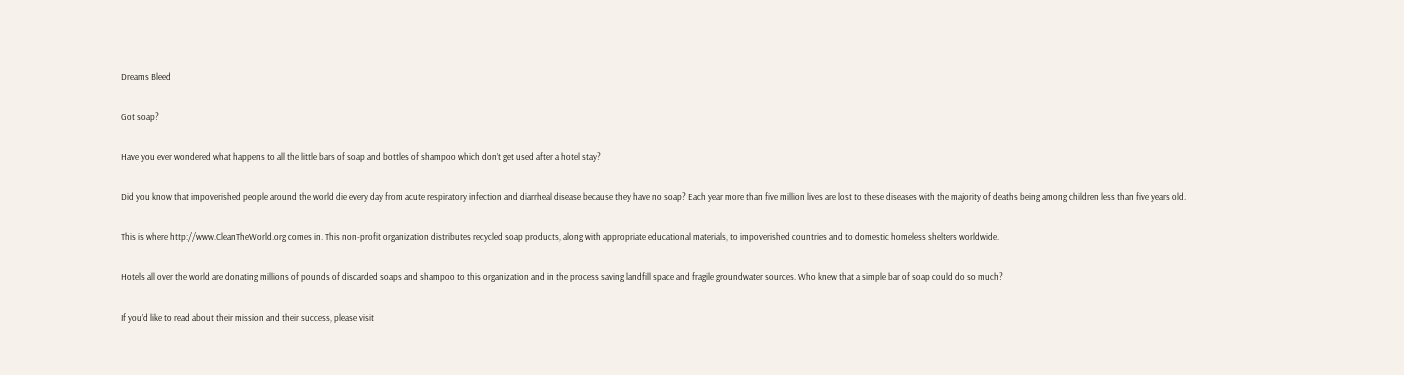Dreams Bleed

Got soap?

Have you ever wondered what happens to all the little bars of soap and bottles of shampoo which don’t get used after a hotel stay?

Did you know that impoverished people around the world die every day from acute respiratory infection and diarrheal disease because they have no soap? Each year more than five million lives are lost to these diseases with the majority of deaths being among children less than five years old.

This is where http://www.CleanTheWorld.org comes in. This non-profit organization distributes recycled soap products, along with appropriate educational materials, to impoverished countries and to domestic homeless shelters worldwide.

Hotels all over the world are donating millions of pounds of discarded soaps and shampoo to this organization and in the process saving landfill space and fragile groundwater sources. Who knew that a simple bar of soap could do so much?

If you’d like to read about their mission and their success, please visit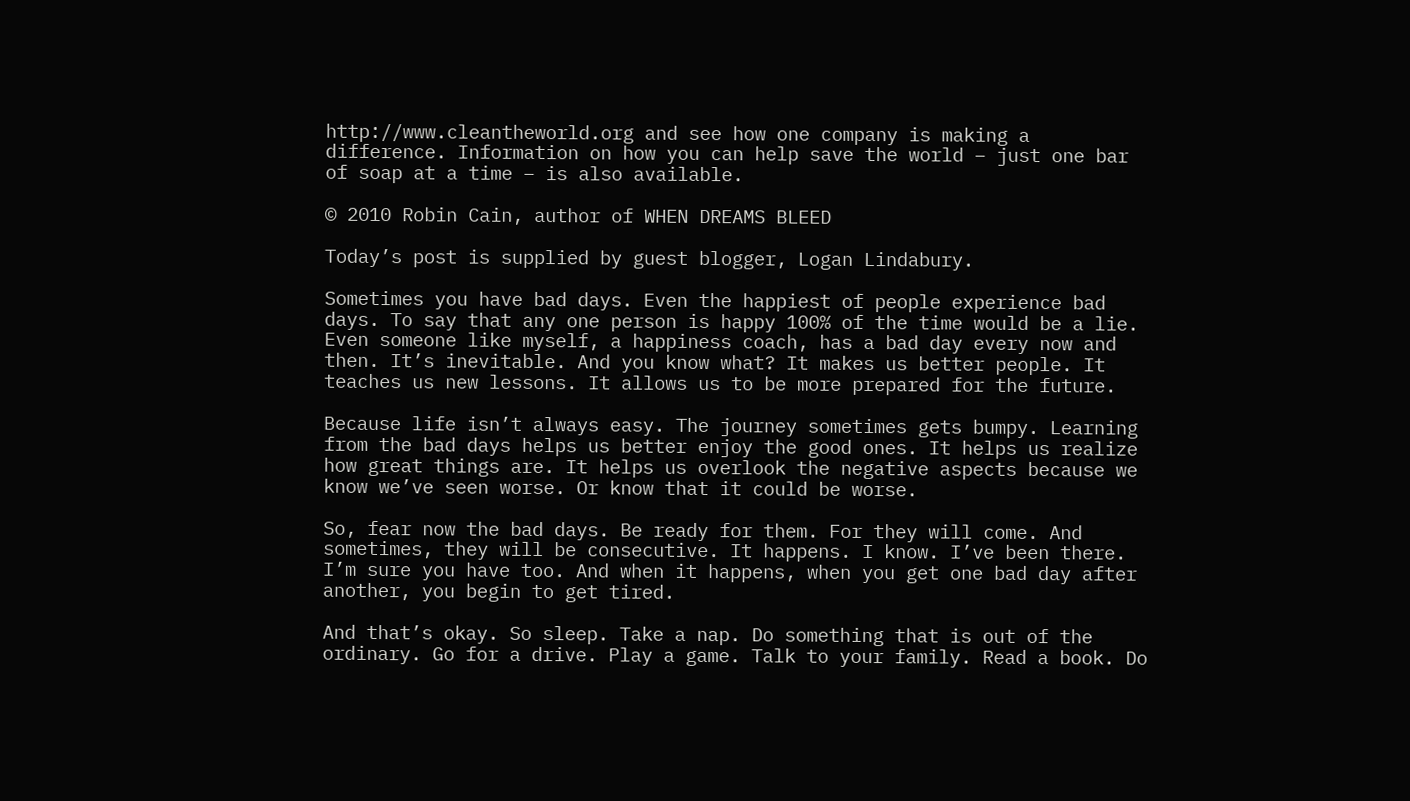http://www.cleantheworld.org and see how one company is making a difference. Information on how you can help save the world – just one bar of soap at a time – is also available.

© 2010 Robin Cain, author of WHEN DREAMS BLEED

Today’s post is supplied by guest blogger, Logan Lindabury.

Sometimes you have bad days. Even the happiest of people experience bad days. To say that any one person is happy 100% of the time would be a lie. Even someone like myself, a happiness coach, has a bad day every now and then. It’s inevitable. And you know what? It makes us better people. It teaches us new lessons. It allows us to be more prepared for the future.

Because life isn’t always easy. The journey sometimes gets bumpy. Learning from the bad days helps us better enjoy the good ones. It helps us realize how great things are. It helps us overlook the negative aspects because we know we’ve seen worse. Or know that it could be worse.

So, fear now the bad days. Be ready for them. For they will come. And sometimes, they will be consecutive. It happens. I know. I’ve been there. I’m sure you have too. And when it happens, when you get one bad day after another, you begin to get tired.

And that’s okay. So sleep. Take a nap. Do something that is out of the ordinary. Go for a drive. Play a game. Talk to your family. Read a book. Do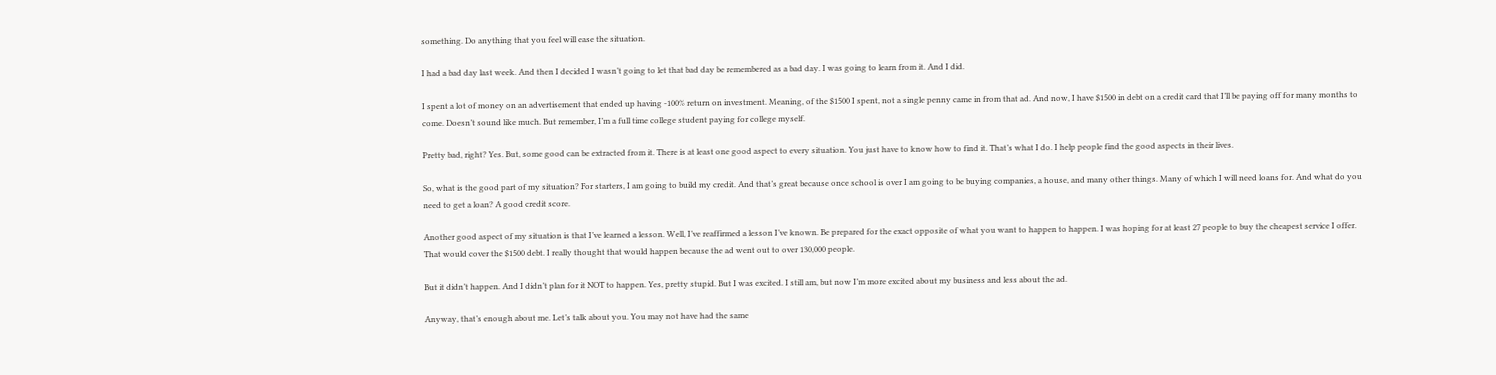something. Do anything that you feel will ease the situation.

I had a bad day last week. And then I decided I wasn’t going to let that bad day be remembered as a bad day. I was going to learn from it. And I did.

I spent a lot of money on an advertisement that ended up having -100% return on investment. Meaning, of the $1500 I spent, not a single penny came in from that ad. And now, I have $1500 in debt on a credit card that I’ll be paying off for many months to come. Doesn’t sound like much. But remember, I’m a full time college student paying for college myself.

Pretty bad, right? Yes. But, some good can be extracted from it. There is at least one good aspect to every situation. You just have to know how to find it. That’s what I do. I help people find the good aspects in their lives.

So, what is the good part of my situation? For starters, I am going to build my credit. And that’s great because once school is over I am going to be buying companies, a house, and many other things. Many of which I will need loans for. And what do you need to get a loan? A good credit score.

Another good aspect of my situation is that I’ve learned a lesson. Well, I’ve reaffirmed a lesson I’ve known. Be prepared for the exact opposite of what you want to happen to happen. I was hoping for at least 27 people to buy the cheapest service I offer. That would cover the $1500 debt. I really thought that would happen because the ad went out to over 130,000 people.

But it didn’t happen. And I didn’t plan for it NOT to happen. Yes, pretty stupid. But I was excited. I still am, but now I’m more excited about my business and less about the ad.

Anyway, that’s enough about me. Let’s talk about you. You may not have had the same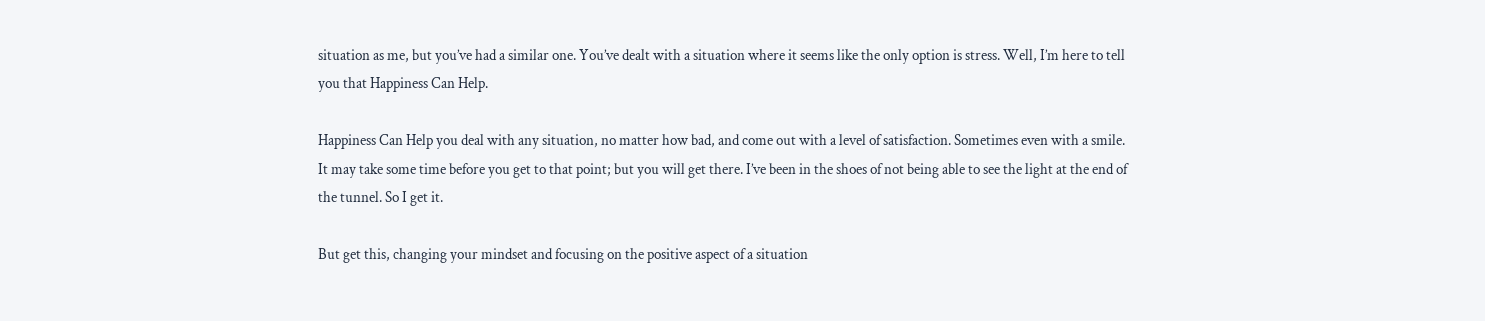situation as me, but you’ve had a similar one. You’ve dealt with a situation where it seems like the only option is stress. Well, I’m here to tell you that Happiness Can Help.

Happiness Can Help you deal with any situation, no matter how bad, and come out with a level of satisfaction. Sometimes even with a smile. It may take some time before you get to that point; but you will get there. I’ve been in the shoes of not being able to see the light at the end of the tunnel. So I get it.

But get this, changing your mindset and focusing on the positive aspect of a situation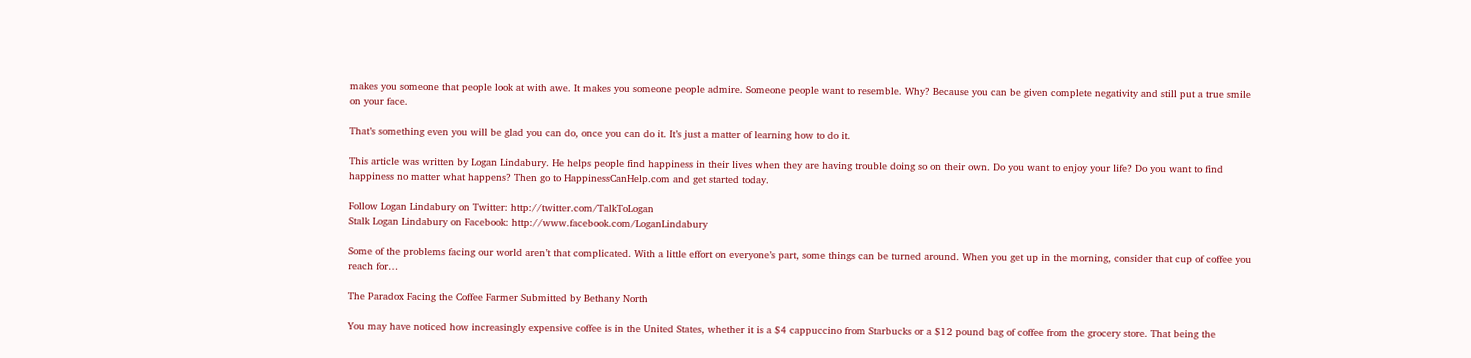makes you someone that people look at with awe. It makes you someone people admire. Someone people want to resemble. Why? Because you can be given complete negativity and still put a true smile on your face.

That’s something even you will be glad you can do, once you can do it. It’s just a matter of learning how to do it.

This article was written by Logan Lindabury. He helps people find happiness in their lives when they are having trouble doing so on their own. Do you want to enjoy your life? Do you want to find happiness no matter what happens? Then go to HappinessCanHelp.com and get started today.

Follow Logan Lindabury on Twitter: http://twitter.com/TalkToLogan
Stalk Logan Lindabury on Facebook: http://www.facebook.com/LoganLindabury

Some of the problems facing our world aren’t that complicated. With a little effort on everyone’s part, some things can be turned around. When you get up in the morning, consider that cup of coffee you reach for…

The Paradox Facing the Coffee Farmer Submitted by Bethany North

You may have noticed how increasingly expensive coffee is in the United States, whether it is a $4 cappuccino from Starbucks or a $12 pound bag of coffee from the grocery store. That being the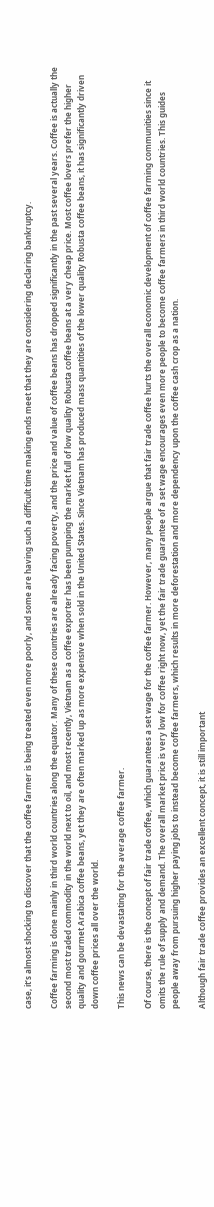case, it’s almost shocking to discover that the coffee farmer is being treated even more poorly, and some are having such a difficult time making ends meet that they are considering declaring bankruptcy.

Coffee farming is done mainly in third world countries along the equator. Many of these countries are already facing poverty, and the price and value of coffee beans has dropped significantly in the past several years. Coffee is actually the second most traded commodity in the world next to oil, and most recently, Vietnam as a coffee exporter has been pumping the market full of low quality Robusta coffee beans at a very cheap price. Most coffee lovers prefer the higher quality and gourmet Arabica coffee beans, yet they are often marked up as more expensive when sold in the United States. Since Vietnam has produced mass quantities of the lower quality Robusta coffee beans, it has significantly driven down coffee prices all over the world.

This news can be devastating for the average coffee farmer.

Of course, there is the concept of fair trade coffee, which guarantees a set wage for the coffee farmer. However, many people argue that fair trade coffee hurts the overall economic development of coffee farming communities since it omits the rule of supply and demand. The overall market price is very low for coffee right now, yet the fair trade guarantee of a set wage encourages even more people to become coffee farmers in third world countries. This guides people away from pursuing higher paying jobs to instead become coffee farmers, which results in more deforestation and more dependency upon the coffee cash crop as a nation.

Although fair trade coffee provides an excellent concept, it is still important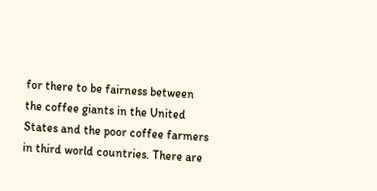for there to be fairness between the coffee giants in the United States and the poor coffee farmers in third world countries. There are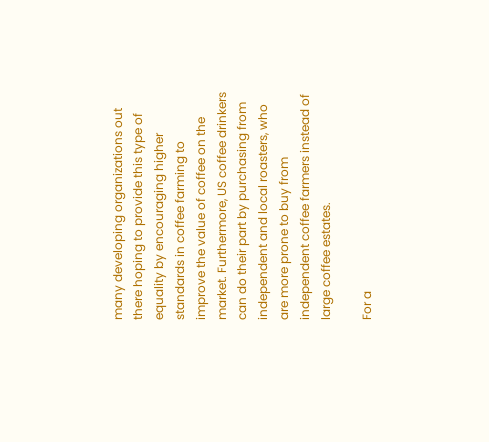many developing organizations out there hoping to provide this type of equality by encouraging higher standards in coffee farming to improve the value of coffee on the market. Furthermore, US coffee drinkers can do their part by purchasing from independent and local roasters, who are more prone to buy from independent coffee farmers instead of large coffee estates.

For a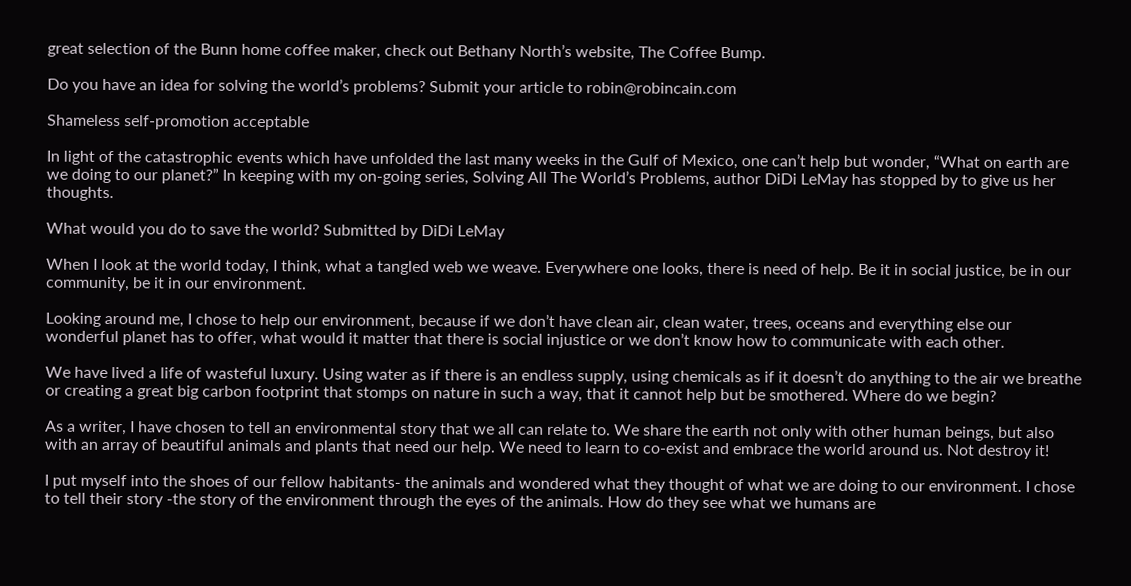great selection of the Bunn home coffee maker, check out Bethany North’s website, The Coffee Bump.

Do you have an idea for solving the world’s problems? Submit your article to robin@robincain.com

Shameless self-promotion acceptable

In light of the catastrophic events which have unfolded the last many weeks in the Gulf of Mexico, one can’t help but wonder, “What on earth are we doing to our planet?” In keeping with my on-going series, Solving All The World’s Problems, author DiDi LeMay has stopped by to give us her thoughts.

What would you do to save the world? Submitted by DiDi LeMay

When I look at the world today, I think, what a tangled web we weave. Everywhere one looks, there is need of help. Be it in social justice, be in our community, be it in our environment.

Looking around me, I chose to help our environment, because if we don’t have clean air, clean water, trees, oceans and everything else our wonderful planet has to offer, what would it matter that there is social injustice or we don’t know how to communicate with each other.

We have lived a life of wasteful luxury. Using water as if there is an endless supply, using chemicals as if it doesn’t do anything to the air we breathe or creating a great big carbon footprint that stomps on nature in such a way, that it cannot help but be smothered. Where do we begin?

As a writer, I have chosen to tell an environmental story that we all can relate to. We share the earth not only with other human beings, but also with an array of beautiful animals and plants that need our help. We need to learn to co-exist and embrace the world around us. Not destroy it!

I put myself into the shoes of our fellow habitants- the animals and wondered what they thought of what we are doing to our environment. I chose to tell their story -the story of the environment through the eyes of the animals. How do they see what we humans are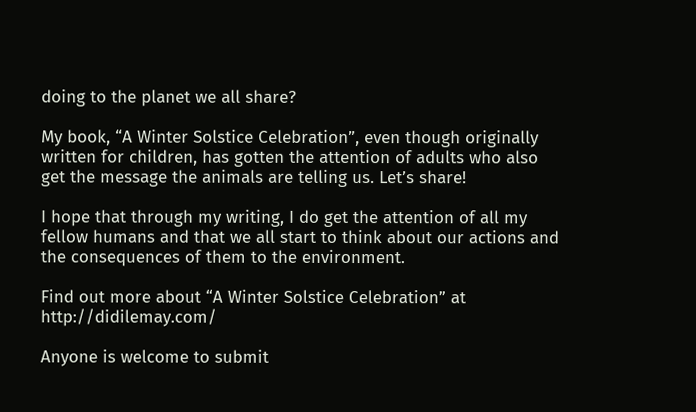doing to the planet we all share?

My book, “A Winter Solstice Celebration”, even though originally written for children, has gotten the attention of adults who also get the message the animals are telling us. Let’s share!

I hope that through my writing, I do get the attention of all my fellow humans and that we all start to think about our actions and the consequences of them to the environment.

Find out more about “A Winter Solstice Celebration” at http://didilemay.com/

Anyone is welcome to submit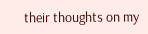their thoughts on my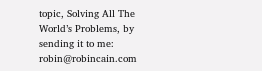topic, Solving All The World’s Problems, by sending it to me: robin@robincain.com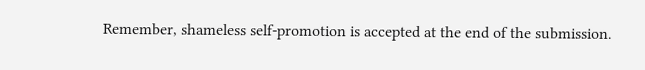Remember, shameless self-promotion is accepted at the end of the submission.